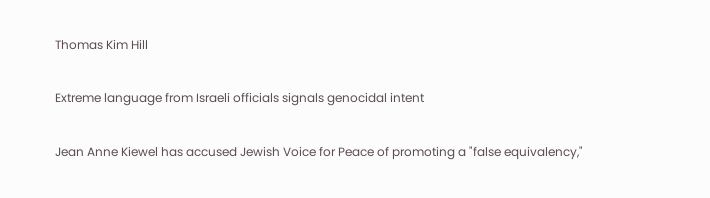Thomas Kim Hill

Extreme language from Israeli officials signals genocidal intent

Jean Anne Kiewel has accused Jewish Voice for Peace of promoting a "false equivalency,"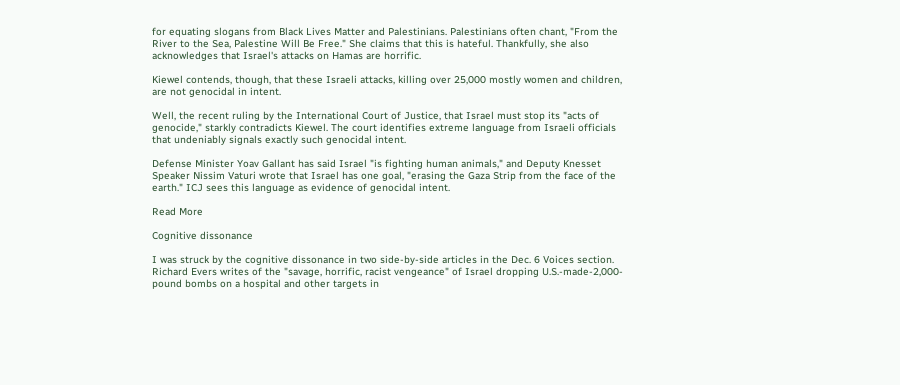for equating slogans from Black Lives Matter and Palestinians. Palestinians often chant, "From the River to the Sea, Palestine Will Be Free." She claims that this is hateful. Thankfully, she also acknowledges that Israel's attacks on Hamas are horrific.

Kiewel contends, though, that these Israeli attacks, killing over 25,000 mostly women and children, are not genocidal in intent.

Well, the recent ruling by the International Court of Justice, that Israel must stop its "acts of genocide," starkly contradicts Kiewel. The court identifies extreme language from Israeli officials that undeniably signals exactly such genocidal intent.

Defense Minister Yoav Gallant has said Israel "is fighting human animals," and Deputy Knesset Speaker Nissim Vaturi wrote that Israel has one goal, "erasing the Gaza Strip from the face of the earth." ICJ sees this language as evidence of genocidal intent.

Read More

Cognitive dissonance

I was struck by the cognitive dissonance in two side-by-side articles in the Dec. 6 Voices section. Richard Evers writes of the "savage, horrific, racist vengeance" of Israel dropping U.S.-made-2,000-pound bombs on a hospital and other targets in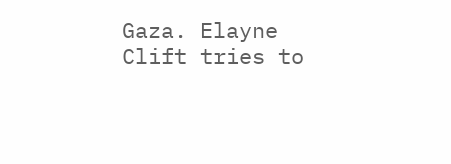Gaza. Elayne Clift tries to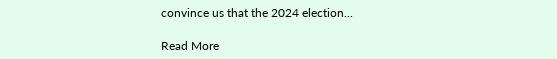convince us that the 2024 election...

Read More